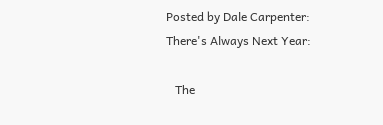Posted by Dale Carpenter:
There's Always Next Year:

   The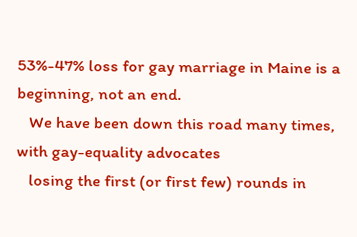53%-47% loss for gay marriage in Maine is a beginning, not an end.
   We have been down this road many times, with gay-equality advocates
   losing the first (or first few) rounds in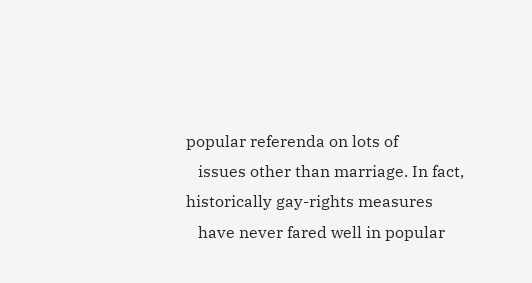popular referenda on lots of
   issues other than marriage. In fact, historically gay-rights measures
   have never fared well in popular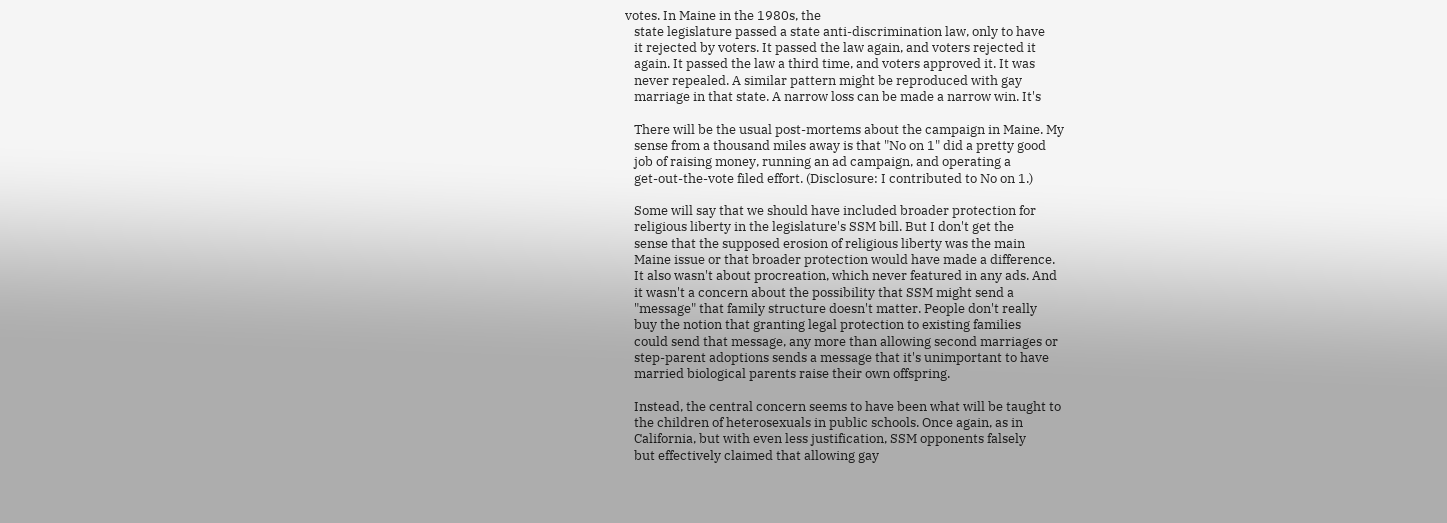votes. In Maine in the 1980s, the
   state legislature passed a state anti-discrimination law, only to have
   it rejected by voters. It passed the law again, and voters rejected it
   again. It passed the law a third time, and voters approved it. It was
   never repealed. A similar pattern might be reproduced with gay
   marriage in that state. A narrow loss can be made a narrow win. It's

   There will be the usual post-mortems about the campaign in Maine. My
   sense from a thousand miles away is that "No on 1" did a pretty good
   job of raising money, running an ad campaign, and operating a
   get-out-the-vote filed effort. (Disclosure: I contributed to No on 1.)

   Some will say that we should have included broader protection for
   religious liberty in the legislature's SSM bill. But I don't get the
   sense that the supposed erosion of religious liberty was the main
   Maine issue or that broader protection would have made a difference.
   It also wasn't about procreation, which never featured in any ads. And
   it wasn't a concern about the possibility that SSM might send a
   "message" that family structure doesn't matter. People don't really
   buy the notion that granting legal protection to existing families
   could send that message, any more than allowing second marriages or
   step-parent adoptions sends a message that it's unimportant to have
   married biological parents raise their own offspring.

   Instead, the central concern seems to have been what will be taught to
   the children of heterosexuals in public schools. Once again, as in
   California, but with even less justification, SSM opponents falsely
   but effectively claimed that allowing gay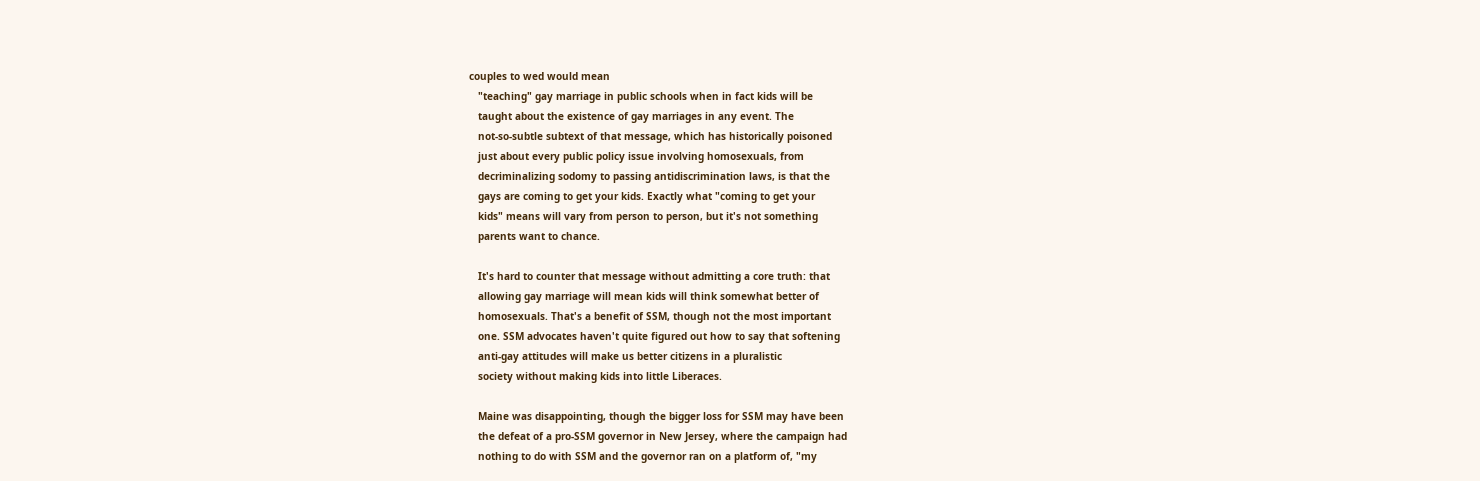couples to wed would mean
   "teaching" gay marriage in public schools when in fact kids will be
   taught about the existence of gay marriages in any event. The
   not-so-subtle subtext of that message, which has historically poisoned
   just about every public policy issue involving homosexuals, from
   decriminalizing sodomy to passing antidiscrimination laws, is that the
   gays are coming to get your kids. Exactly what "coming to get your
   kids" means will vary from person to person, but it's not something
   parents want to chance.

   It's hard to counter that message without admitting a core truth: that
   allowing gay marriage will mean kids will think somewhat better of
   homosexuals. That's a benefit of SSM, though not the most important
   one. SSM advocates haven't quite figured out how to say that softening
   anti-gay attitudes will make us better citizens in a pluralistic
   society without making kids into little Liberaces.

   Maine was disappointing, though the bigger loss for SSM may have been
   the defeat of a pro-SSM governor in New Jersey, where the campaign had
   nothing to do with SSM and the governor ran on a platform of, "my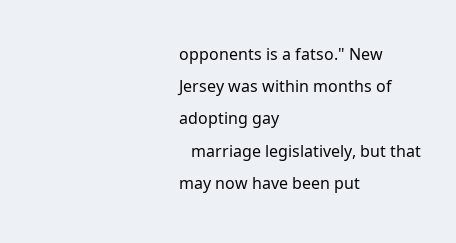opponents is a fatso." New Jersey was within months of adopting gay
   marriage legislatively, but that may now have been put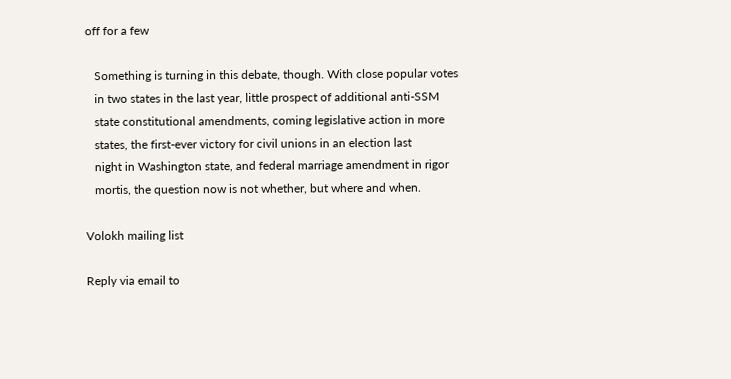off for a few

   Something is turning in this debate, though. With close popular votes
   in two states in the last year, little prospect of additional anti-SSM
   state constitutional amendments, coming legislative action in more
   states, the first-ever victory for civil unions in an election last
   night in Washington state, and federal marriage amendment in rigor
   mortis, the question now is not whether, but where and when.

Volokh mailing list

Reply via email to